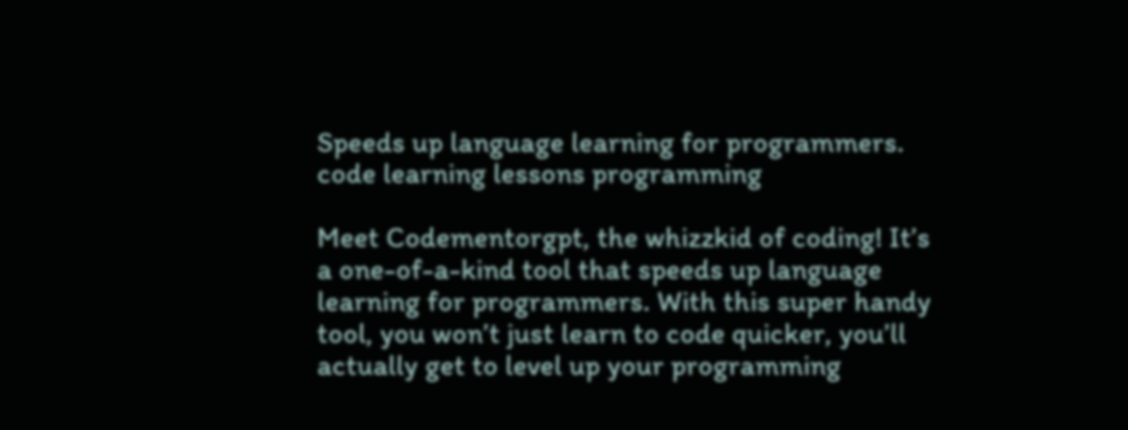Speeds up language learning for programmers.
code learning lessons programming

Meet Codementorgpt, the whizzkid of coding! It’s a one-of-a-kind tool that speeds up language learning for programmers. With this super handy tool, you won’t just learn to code quicker, you’ll actually get to level up your programming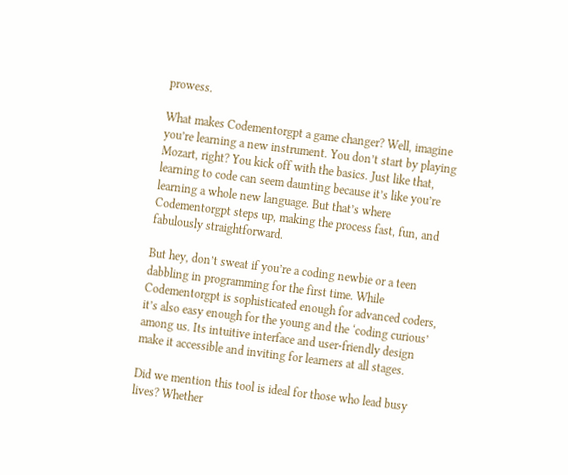prowess.

What makes Codementorgpt a game changer? Well, imagine you’re learning a new instrument. You don’t start by playing Mozart, right? You kick off with the basics. Just like that, learning to code can seem daunting because it’s like you’re learning a whole new language. But that’s where Codementorgpt steps up, making the process fast, fun, and fabulously straightforward.

But hey, don’t sweat if you’re a coding newbie or a teen dabbling in programming for the first time. While Codementorgpt is sophisticated enough for advanced coders, it’s also easy enough for the young and the ‘coding curious’ among us. Its intuitive interface and user-friendly design make it accessible and inviting for learners at all stages.

Did we mention this tool is ideal for those who lead busy lives? Whether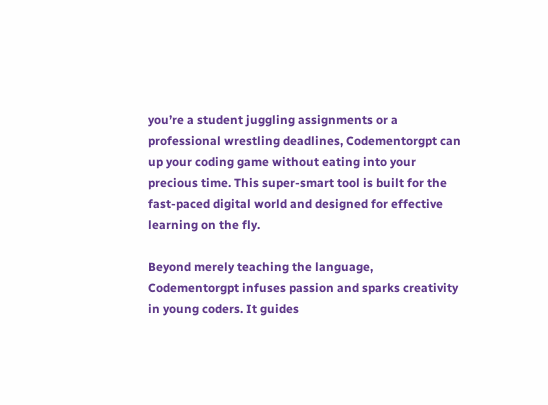you’re a student juggling assignments or a professional wrestling deadlines, Codementorgpt can up your coding game without eating into your precious time. This super-smart tool is built for the fast-paced digital world and designed for effective learning on the fly.

Beyond merely teaching the language, Codementorgpt infuses passion and sparks creativity in young coders. It guides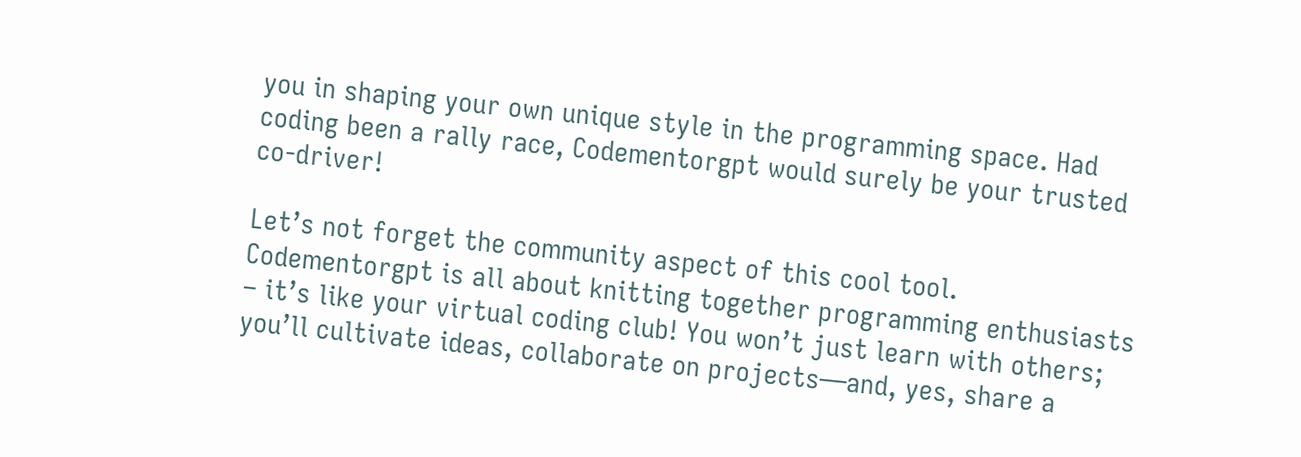you in shaping your own unique style in the programming space. Had coding been a rally race, Codementorgpt would surely be your trusted co-driver!

Let’s not forget the community aspect of this cool tool. Codementorgpt is all about knitting together programming enthusiasts – it’s like your virtual coding club! You won’t just learn with others; you’ll cultivate ideas, collaborate on projects—and, yes, share a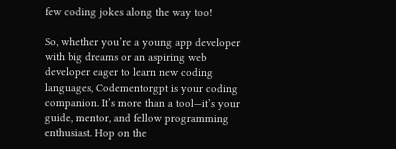few coding jokes along the way too!

So, whether you’re a young app developer with big dreams or an aspiring web developer eager to learn new coding languages, Codementorgpt is your coding companion. It’s more than a tool—it’s your guide, mentor, and fellow programming enthusiast. Hop on the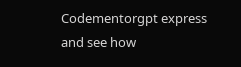Codementorgpt express and see how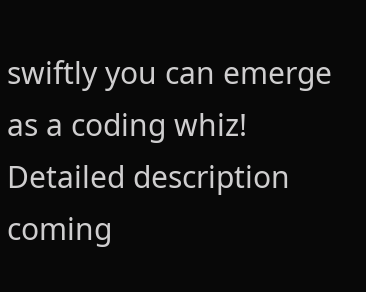swiftly you can emerge as a coding whiz! Detailed description coming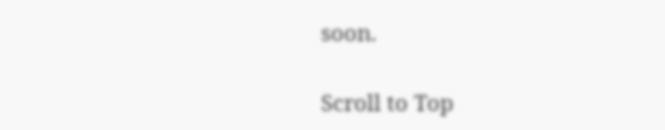soon.

Scroll to Top